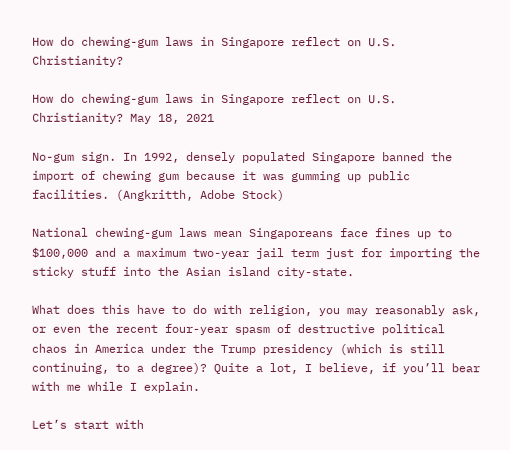How do chewing-gum laws in Singapore reflect on U.S. Christianity?

How do chewing-gum laws in Singapore reflect on U.S. Christianity? May 18, 2021

No-gum sign. In 1992, densely populated Singapore banned the import of chewing gum because it was gumming up public facilities. (Angkritth, Adobe Stock)

National chewing-gum laws mean Singaporeans face fines up to $100,000 and a maximum two-year jail term just for importing the sticky stuff into the Asian island city-state.

What does this have to do with religion, you may reasonably ask, or even the recent four-year spasm of destructive political chaos in America under the Trump presidency (which is still continuing, to a degree)? Quite a lot, I believe, if you’ll bear with me while I explain.

Let’s start with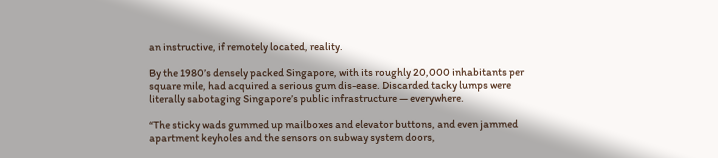an instructive, if remotely located, reality.

By the 1980’s densely packed Singapore, with its roughly 20,000 inhabitants per square mile, had acquired a serious gum dis-ease. Discarded tacky lumps were literally sabotaging Singapore’s public infrastructure — everywhere.

“The sticky wads gummed up mailboxes and elevator buttons, and even jammed apartment keyholes and the sensors on subway system doors,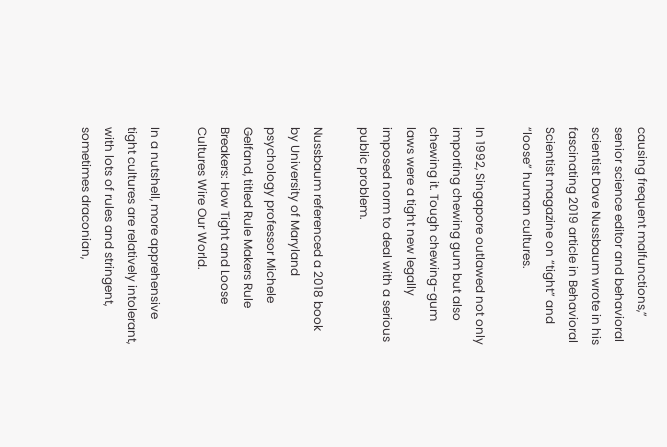causing frequent malfunctions,” senior science editor and behavioral scientist Dave Nussbaum wrote in his fascinating 2019 article in Behavioral Scientist magazine on “tight” and “loose” human cultures.

In 1992, Singapore outlawed not only importing chewing gum but also chewing it. Tough chewing-gum laws were a tight new legally imposed norm to deal with a serious public problem.

Nussbaum referenced a 2018 book by University of Maryland psychology professor Michele Gelfand, titled Rule Makers Rule Breakers: How Tight and Loose Cultures Wire Our World.

In a nutshell, more apprehensive tight cultures are relatively intolerant, with lots of rules and stringent, sometimes draconian,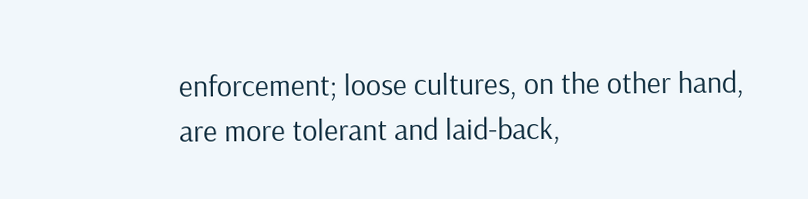enforcement; loose cultures, on the other hand, are more tolerant and laid-back,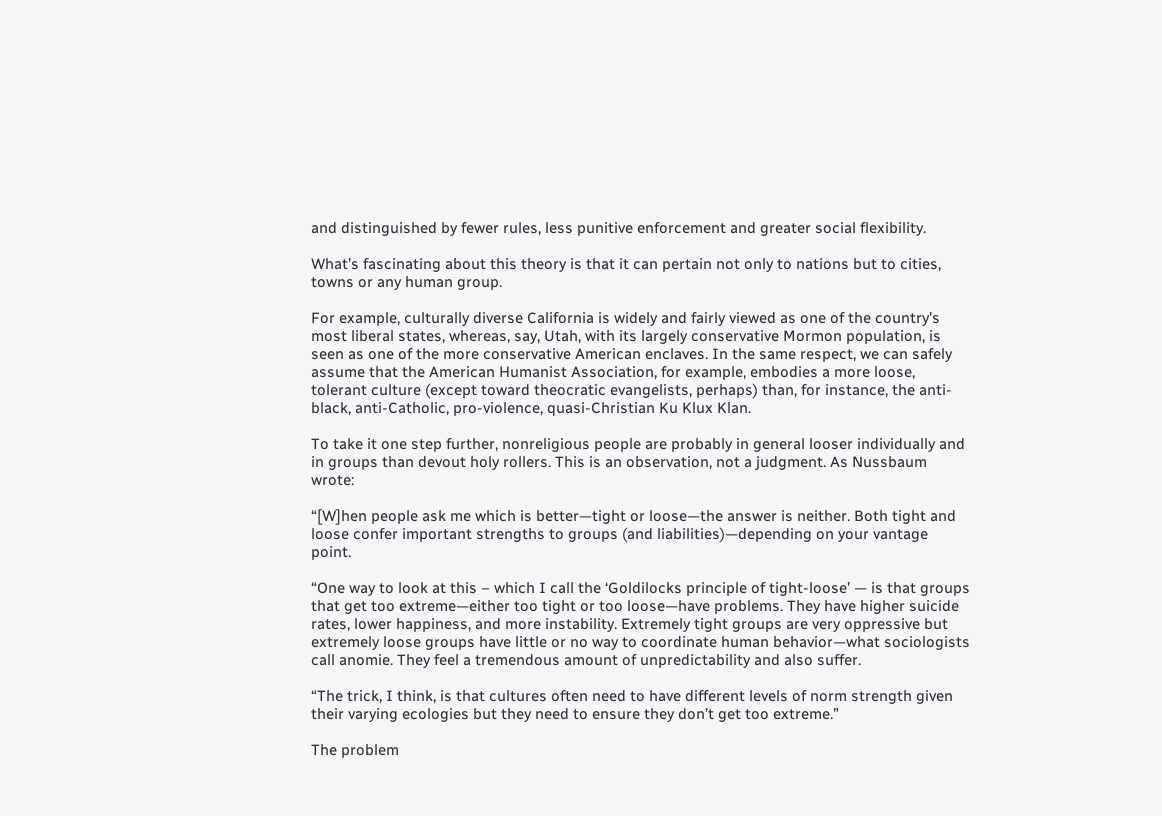and distinguished by fewer rules, less punitive enforcement and greater social flexibility.

What’s fascinating about this theory is that it can pertain not only to nations but to cities, towns or any human group.

For example, culturally diverse California is widely and fairly viewed as one of the country’s most liberal states, whereas, say, Utah, with its largely conservative Mormon population, is seen as one of the more conservative American enclaves. In the same respect, we can safely assume that the American Humanist Association, for example, embodies a more loose, tolerant culture (except toward theocratic evangelists, perhaps) than, for instance, the anti-black, anti-Catholic, pro-violence, quasi-Christian Ku Klux Klan.

To take it one step further, nonreligious people are probably in general looser individually and in groups than devout holy rollers. This is an observation, not a judgment. As Nussbaum wrote:

“[W]hen people ask me which is better—tight or loose—the answer is neither. Both tight and loose confer important strengths to groups (and liabilities)—depending on your vantage point.

“One way to look at this – which I call the ‘Goldilocks principle of tight-loose’ — is that groups that get too extreme—either too tight or too loose—have problems. They have higher suicide rates, lower happiness, and more instability. Extremely tight groups are very oppressive but extremely loose groups have little or no way to coordinate human behavior—what sociologists call anomie. They feel a tremendous amount of unpredictability and also suffer.

“The trick, I think, is that cultures often need to have different levels of norm strength given their varying ecologies but they need to ensure they don’t get too extreme.”

The problem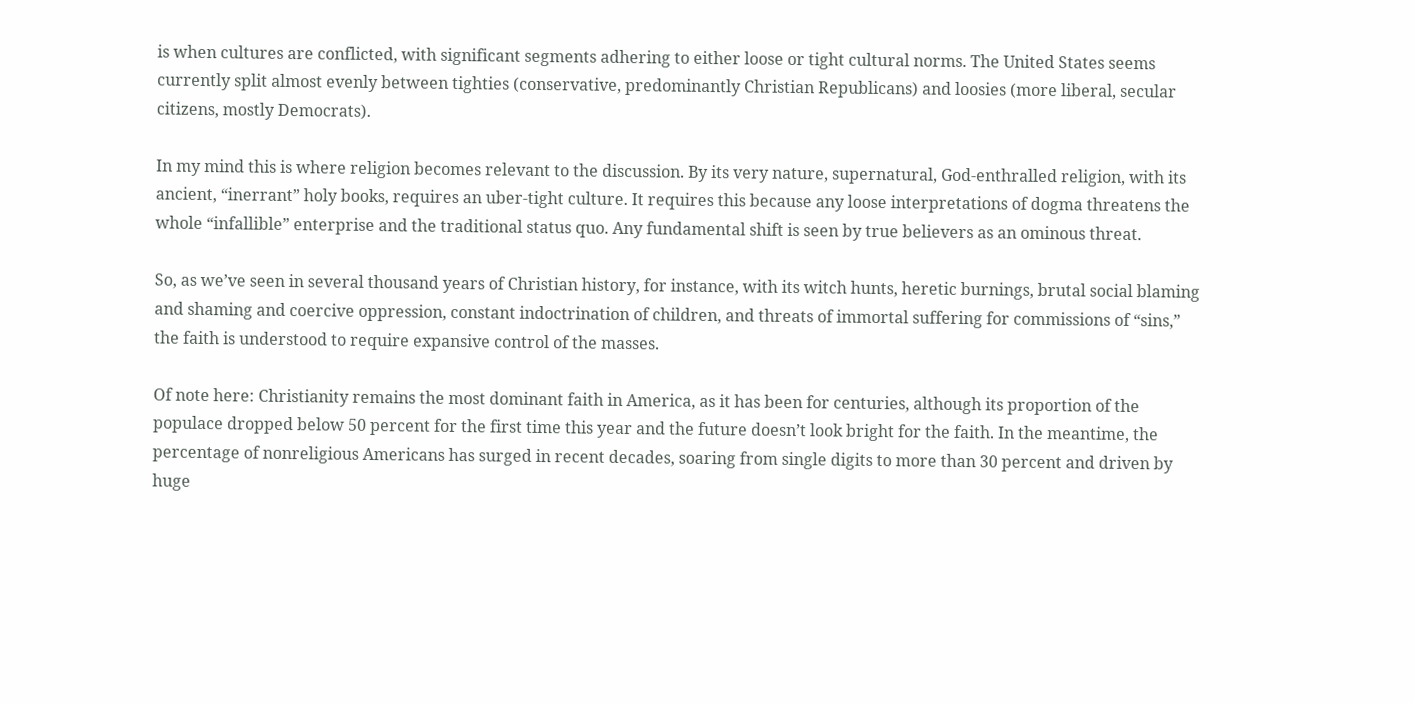is when cultures are conflicted, with significant segments adhering to either loose or tight cultural norms. The United States seems currently split almost evenly between tighties (conservative, predominantly Christian Republicans) and loosies (more liberal, secular citizens, mostly Democrats).

In my mind this is where religion becomes relevant to the discussion. By its very nature, supernatural, God-enthralled religion, with its ancient, “inerrant” holy books, requires an uber-tight culture. It requires this because any loose interpretations of dogma threatens the whole “infallible” enterprise and the traditional status quo. Any fundamental shift is seen by true believers as an ominous threat.

So, as we’ve seen in several thousand years of Christian history, for instance, with its witch hunts, heretic burnings, brutal social blaming and shaming and coercive oppression, constant indoctrination of children, and threats of immortal suffering for commissions of “sins,” the faith is understood to require expansive control of the masses.

Of note here: Christianity remains the most dominant faith in America, as it has been for centuries, although its proportion of the populace dropped below 50 percent for the first time this year and the future doesn’t look bright for the faith. In the meantime, the percentage of nonreligious Americans has surged in recent decades, soaring from single digits to more than 30 percent and driven by huge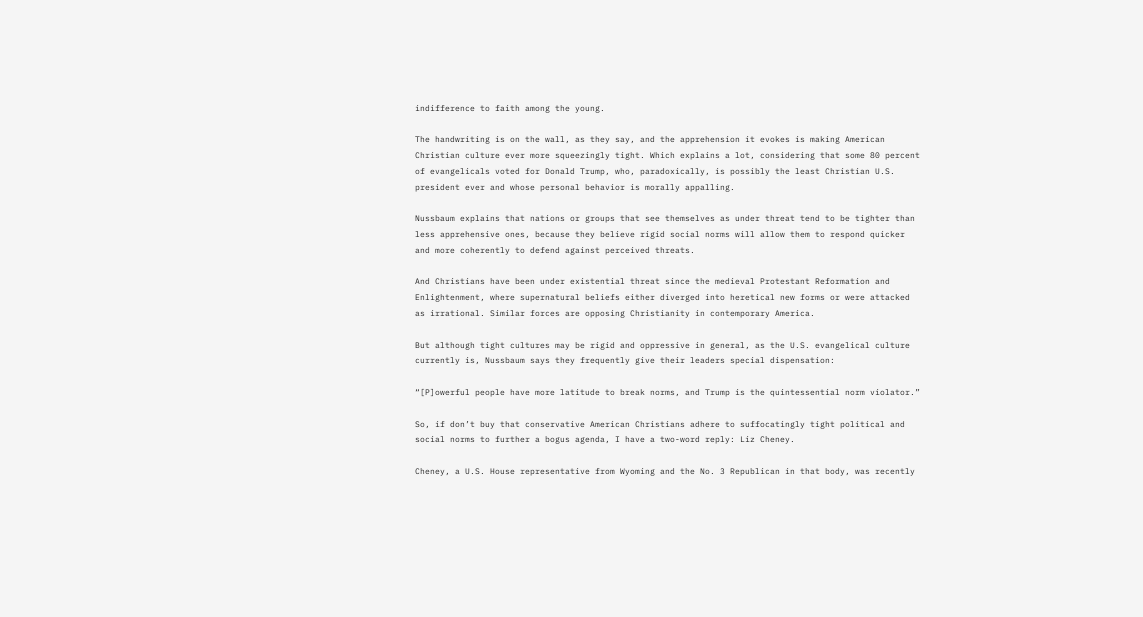indifference to faith among the young.

The handwriting is on the wall, as they say, and the apprehension it evokes is making American Christian culture ever more squeezingly tight. Which explains a lot, considering that some 80 percent of evangelicals voted for Donald Trump, who, paradoxically, is possibly the least Christian U.S. president ever and whose personal behavior is morally appalling.

Nussbaum explains that nations or groups that see themselves as under threat tend to be tighter than less apprehensive ones, because they believe rigid social norms will allow them to respond quicker and more coherently to defend against perceived threats.

And Christians have been under existential threat since the medieval Protestant Reformation and Enlightenment, where supernatural beliefs either diverged into heretical new forms or were attacked as irrational. Similar forces are opposing Christianity in contemporary America.

But although tight cultures may be rigid and oppressive in general, as the U.S. evangelical culture currently is, Nussbaum says they frequently give their leaders special dispensation:

“[P]owerful people have more latitude to break norms, and Trump is the quintessential norm violator.”

So, if don’t buy that conservative American Christians adhere to suffocatingly tight political and social norms to further a bogus agenda, I have a two-word reply: Liz Cheney.

Cheney, a U.S. House representative from Wyoming and the No. 3 Republican in that body, was recently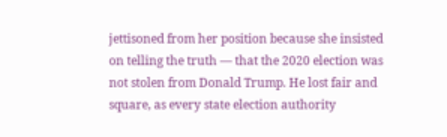jettisoned from her position because she insisted on telling the truth — that the 2020 election was not stolen from Donald Trump. He lost fair and square, as every state election authority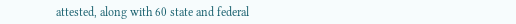attested, along with 60 state and federal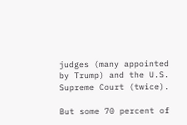judges (many appointed by Trump) and the U.S. Supreme Court (twice).

But some 70 percent of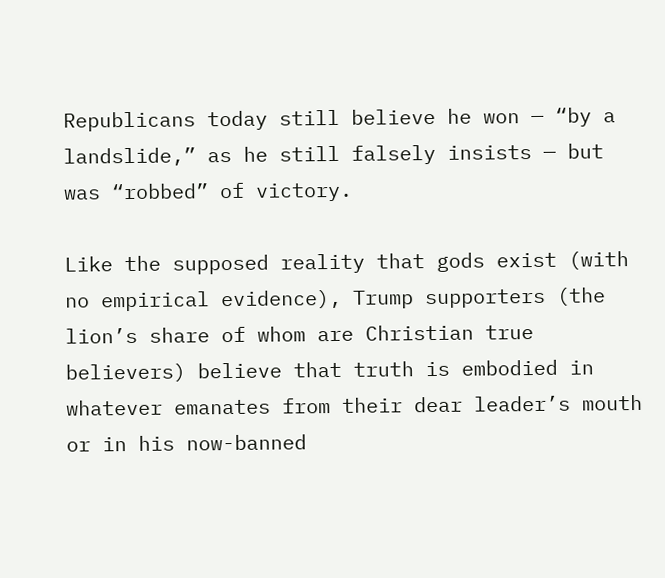Republicans today still believe he won — “by a landslide,” as he still falsely insists — but was “robbed” of victory.

Like the supposed reality that gods exist (with no empirical evidence), Trump supporters (the lion’s share of whom are Christian true believers) believe that truth is embodied in whatever emanates from their dear leader’s mouth or in his now-banned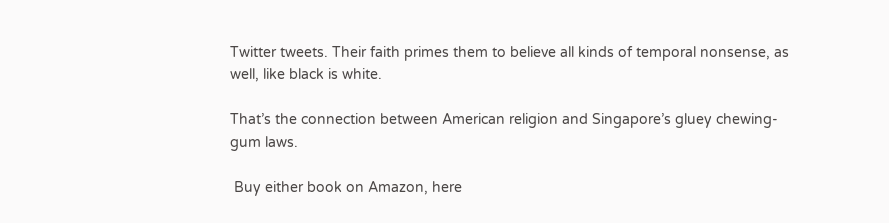Twitter tweets. Their faith primes them to believe all kinds of temporal nonsense, as well, like black is white.

That’s the connection between American religion and Singapore’s gluey chewing-gum laws.

 Buy either book on Amazon, here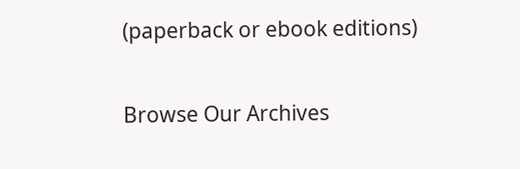(paperback or ebook editions)

Browse Our Archives